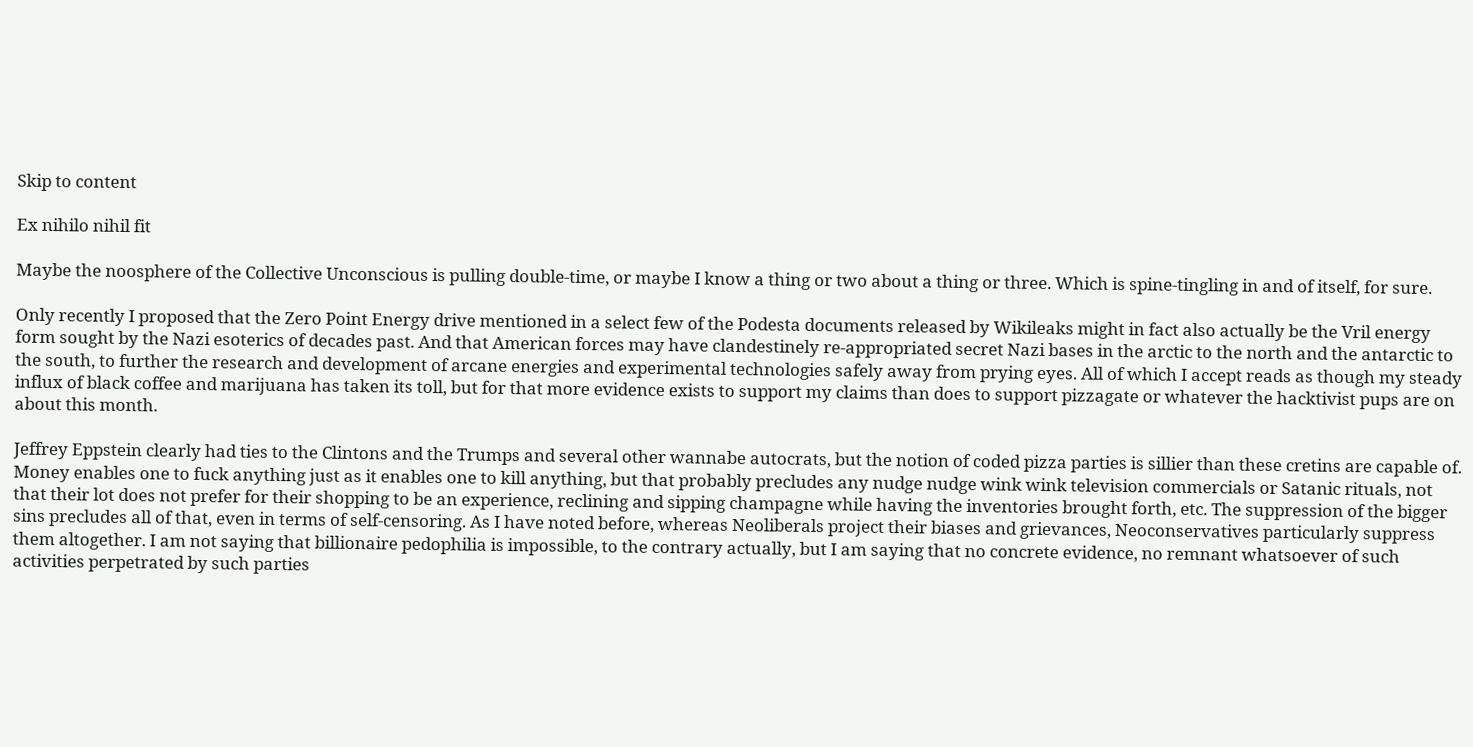Skip to content

Ex nihilo nihil fit

Maybe the noosphere of the Collective Unconscious is pulling double-time, or maybe I know a thing or two about a thing or three. Which is spine-tingling in and of itself, for sure.

Only recently I proposed that the Zero Point Energy drive mentioned in a select few of the Podesta documents released by Wikileaks might in fact also actually be the Vril energy form sought by the Nazi esoterics of decades past. And that American forces may have clandestinely re-appropriated secret Nazi bases in the arctic to the north and the antarctic to the south, to further the research and development of arcane energies and experimental technologies safely away from prying eyes. All of which I accept reads as though my steady influx of black coffee and marijuana has taken its toll, but for that more evidence exists to support my claims than does to support pizzagate or whatever the hacktivist pups are on about this month.

Jeffrey Eppstein clearly had ties to the Clintons and the Trumps and several other wannabe autocrats, but the notion of coded pizza parties is sillier than these cretins are capable of. Money enables one to fuck anything just as it enables one to kill anything, but that probably precludes any nudge nudge wink wink television commercials or Satanic rituals, not that their lot does not prefer for their shopping to be an experience, reclining and sipping champagne while having the inventories brought forth, etc. The suppression of the bigger sins precludes all of that, even in terms of self-censoring. As I have noted before, whereas Neoliberals project their biases and grievances, Neoconservatives particularly suppress them altogether. I am not saying that billionaire pedophilia is impossible, to the contrary actually, but I am saying that no concrete evidence, no remnant whatsoever of such activities perpetrated by such parties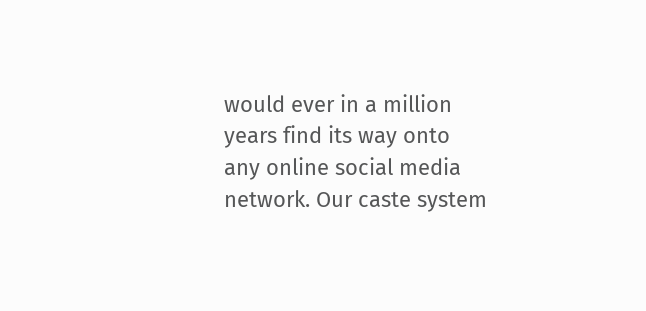would ever in a million years find its way onto any online social media network. Our caste system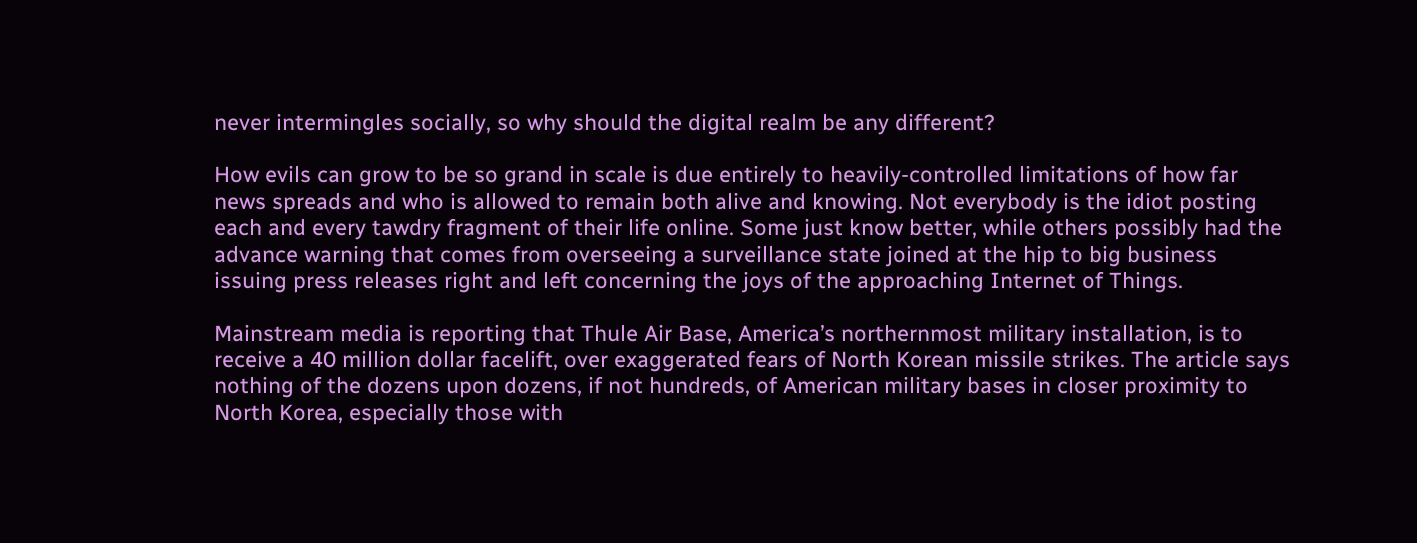never intermingles socially, so why should the digital realm be any different?

How evils can grow to be so grand in scale is due entirely to heavily-controlled limitations of how far news spreads and who is allowed to remain both alive and knowing. Not everybody is the idiot posting each and every tawdry fragment of their life online. Some just know better, while others possibly had the advance warning that comes from overseeing a surveillance state joined at the hip to big business issuing press releases right and left concerning the joys of the approaching Internet of Things.

Mainstream media is reporting that Thule Air Base, America’s northernmost military installation, is to receive a 40 million dollar facelift, over exaggerated fears of North Korean missile strikes. The article says nothing of the dozens upon dozens, if not hundreds, of American military bases in closer proximity to North Korea, especially those with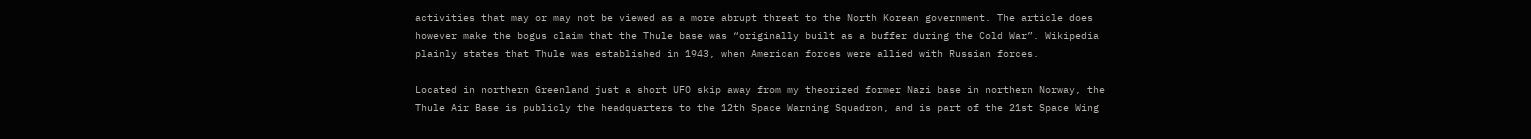activities that may or may not be viewed as a more abrupt threat to the North Korean government. The article does however make the bogus claim that the Thule base was “originally built as a buffer during the Cold War”. Wikipedia plainly states that Thule was established in 1943, when American forces were allied with Russian forces.

Located in northern Greenland just a short UFO skip away from my theorized former Nazi base in northern Norway, the Thule Air Base is publicly the headquarters to the 12th Space Warning Squadron, and is part of the 21st Space Wing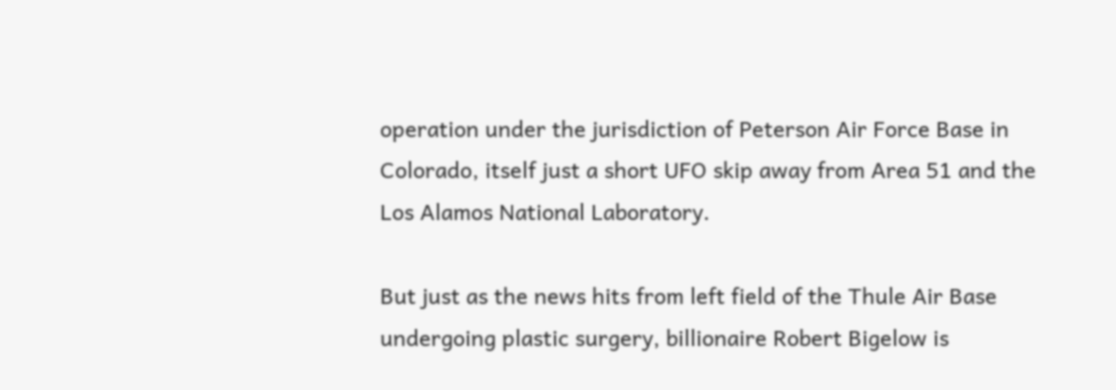operation under the jurisdiction of Peterson Air Force Base in Colorado, itself just a short UFO skip away from Area 51 and the Los Alamos National Laboratory.

But just as the news hits from left field of the Thule Air Base undergoing plastic surgery, billionaire Robert Bigelow is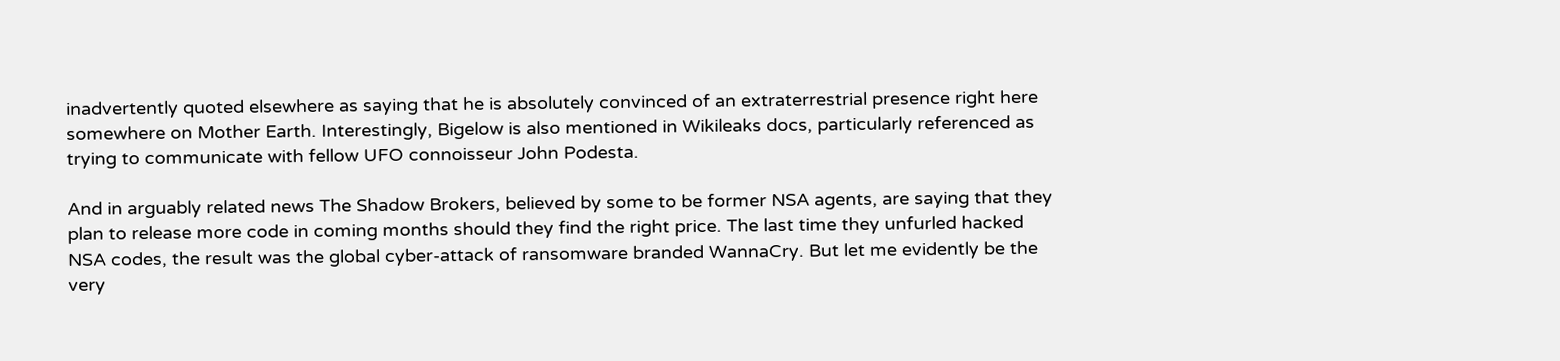inadvertently quoted elsewhere as saying that he is absolutely convinced of an extraterrestrial presence right here somewhere on Mother Earth. Interestingly, Bigelow is also mentioned in Wikileaks docs, particularly referenced as trying to communicate with fellow UFO connoisseur John Podesta.

And in arguably related news The Shadow Brokers, believed by some to be former NSA agents, are saying that they plan to release more code in coming months should they find the right price. The last time they unfurled hacked NSA codes, the result was the global cyber-attack of ransomware branded WannaCry. But let me evidently be the very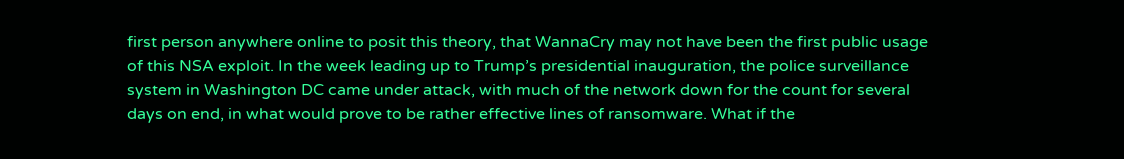first person anywhere online to posit this theory, that WannaCry may not have been the first public usage of this NSA exploit. In the week leading up to Trump’s presidential inauguration, the police surveillance system in Washington DC came under attack, with much of the network down for the count for several days on end, in what would prove to be rather effective lines of ransomware. What if the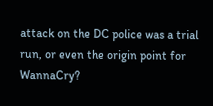attack on the DC police was a trial run, or even the origin point for WannaCry?